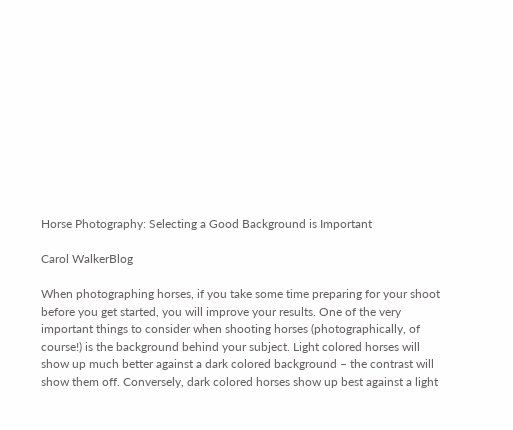Horse Photography: Selecting a Good Background is Important

Carol WalkerBlog

When photographing horses, if you take some time preparing for your shoot before you get started, you will improve your results. One of the very important things to consider when shooting horses (photographically, of course!) is the background behind your subject. Light colored horses will show up much better against a dark colored background – the contrast will show them off. Conversely, dark colored horses show up best against a light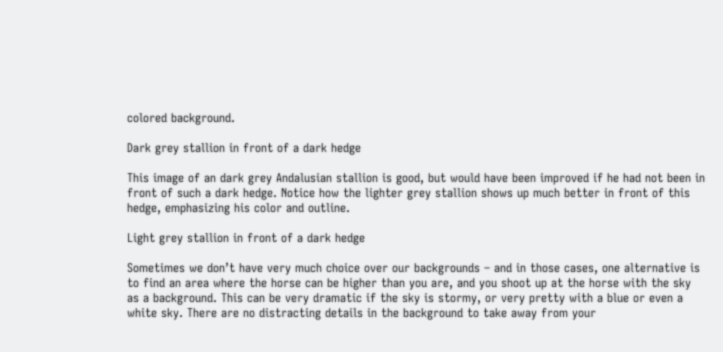colored background.

Dark grey stallion in front of a dark hedge

This image of an dark grey Andalusian stallion is good, but would have been improved if he had not been in front of such a dark hedge. Notice how the lighter grey stallion shows up much better in front of this hedge, emphasizing his color and outline.

Light grey stallion in front of a dark hedge

Sometimes we don’t have very much choice over our backgrounds – and in those cases, one alternative is to find an area where the horse can be higher than you are, and you shoot up at the horse with the sky as a background. This can be very dramatic if the sky is stormy, or very pretty with a blue or even a white sky. There are no distracting details in the background to take away from your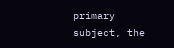primary subject, the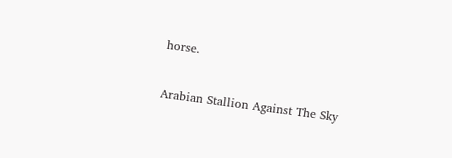horse.

Arabian Stallion Against The Sky